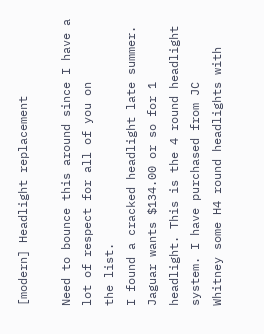[modern] Headlight replacement

Need to bounce this around since I have a lot of respect for all of you on
the list.
I found a cracked headlight late summer. Jaguar wants $134.00 or so for 1
headlight. This is the 4 round headlight system. I have purchased from JC
Whitney some H4 round headlights with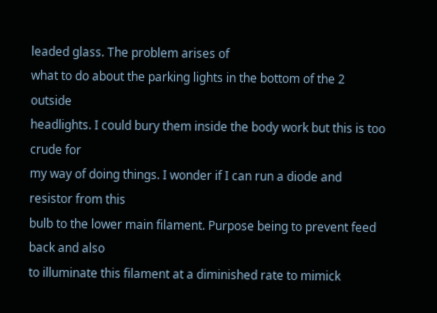leaded glass. The problem arises of
what to do about the parking lights in the bottom of the 2 outside
headlights. I could bury them inside the body work but this is too crude for
my way of doing things. I wonder if I can run a diode and resistor from this
bulb to the lower main filament. Purpose being to prevent feed back and also
to illuminate this filament at a diminished rate to mimick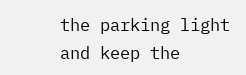the parking light
and keep the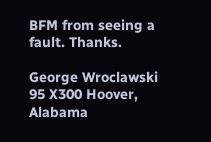BFM from seeing a fault. Thanks.

George Wroclawski
95 X300 Hoover, Alabama